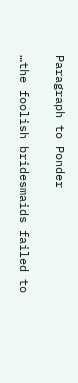Paragraph to Ponder

…the foolish bridesmaids failed to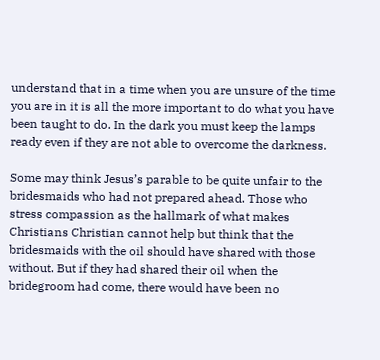understand that in a time when you are unsure of the time you are in it is all the more important to do what you have been taught to do. In the dark you must keep the lamps ready even if they are not able to overcome the darkness.

Some may think Jesus’s parable to be quite unfair to the bridesmaids who had not prepared ahead. Those who stress compassion as the hallmark of what makes Christians Christian cannot help but think that the bridesmaids with the oil should have shared with those without. But if they had shared their oil when the bridegroom had come, there would have been no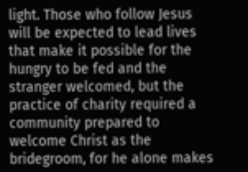light. Those who follow Jesus will be expected to lead lives that make it possible for the hungry to be fed and the stranger welcomed, but the practice of charity required a community prepared to welcome Christ as the bridegroom, for he alone makes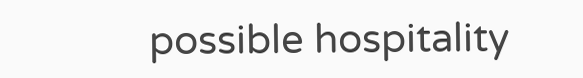possible hospitality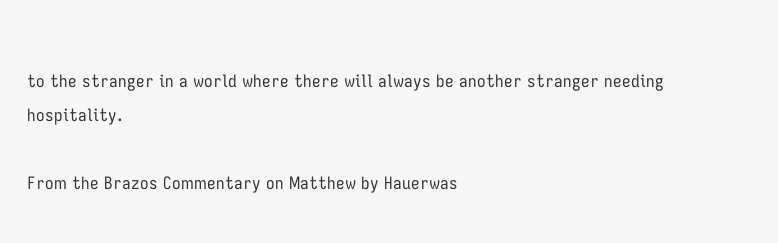to the stranger in a world where there will always be another stranger needing hospitality.

From the Brazos Commentary on Matthew by Hauerwas